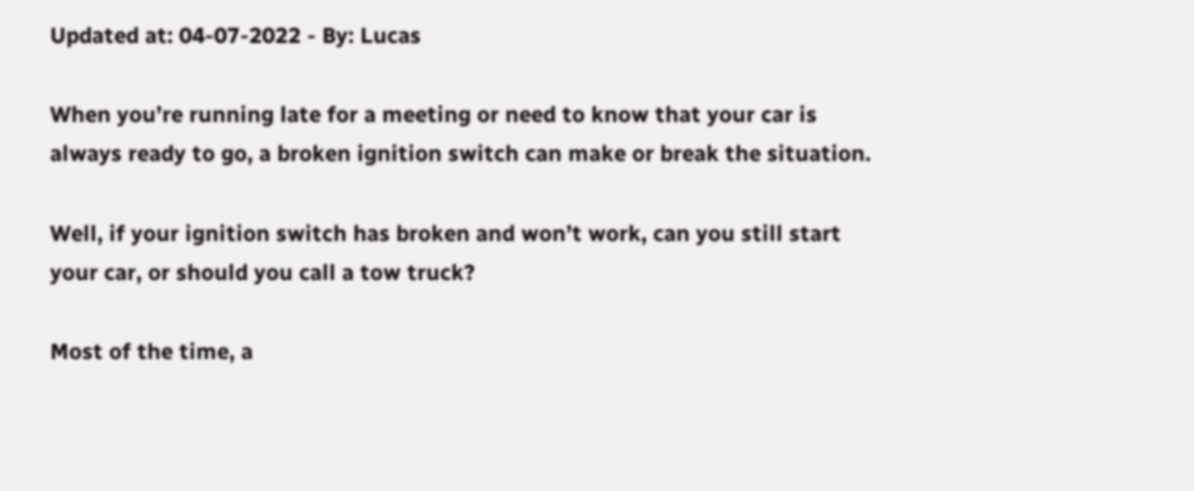Updated at: 04-07-2022 - By: Lucas

When you’re running late for a meeting or need to know that your car is always ready to go, a broken ignition switch can make or break the situation.

Well, if your ignition switch has broken and won’t work, can you still start your car, or should you call a tow truck?

Most of the time, a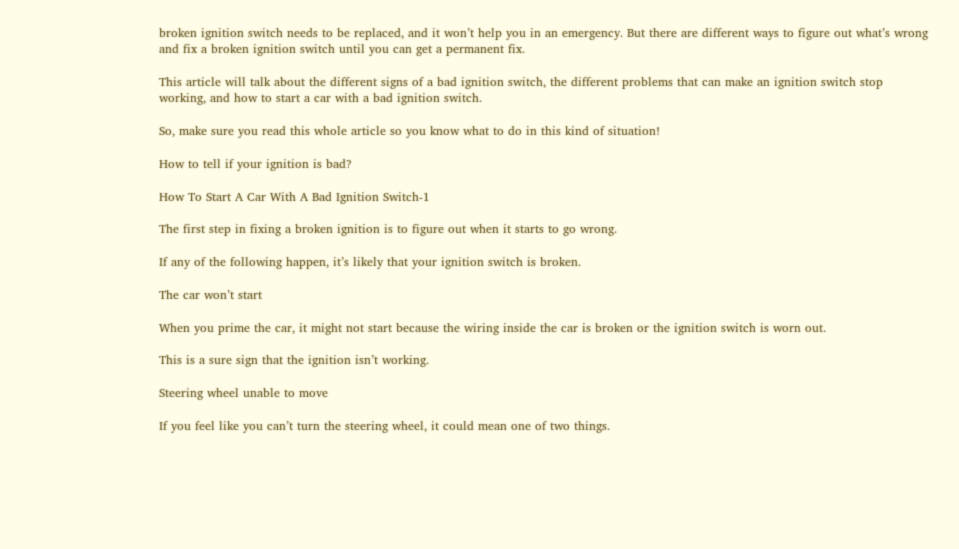broken ignition switch needs to be replaced, and it won’t help you in an emergency. But there are different ways to figure out what’s wrong and fix a broken ignition switch until you can get a permanent fix.

This article will talk about the different signs of a bad ignition switch, the different problems that can make an ignition switch stop working, and how to start a car with a bad ignition switch.

So, make sure you read this whole article so you know what to do in this kind of situation!

How to tell if your ignition is bad?

How To Start A Car With A Bad Ignition Switch-1

The first step in fixing a broken ignition is to figure out when it starts to go wrong.

If any of the following happen, it’s likely that your ignition switch is broken.

The car won’t start

When you prime the car, it might not start because the wiring inside the car is broken or the ignition switch is worn out.

This is a sure sign that the ignition isn’t working.

Steering wheel unable to move

If you feel like you can’t turn the steering wheel, it could mean one of two things.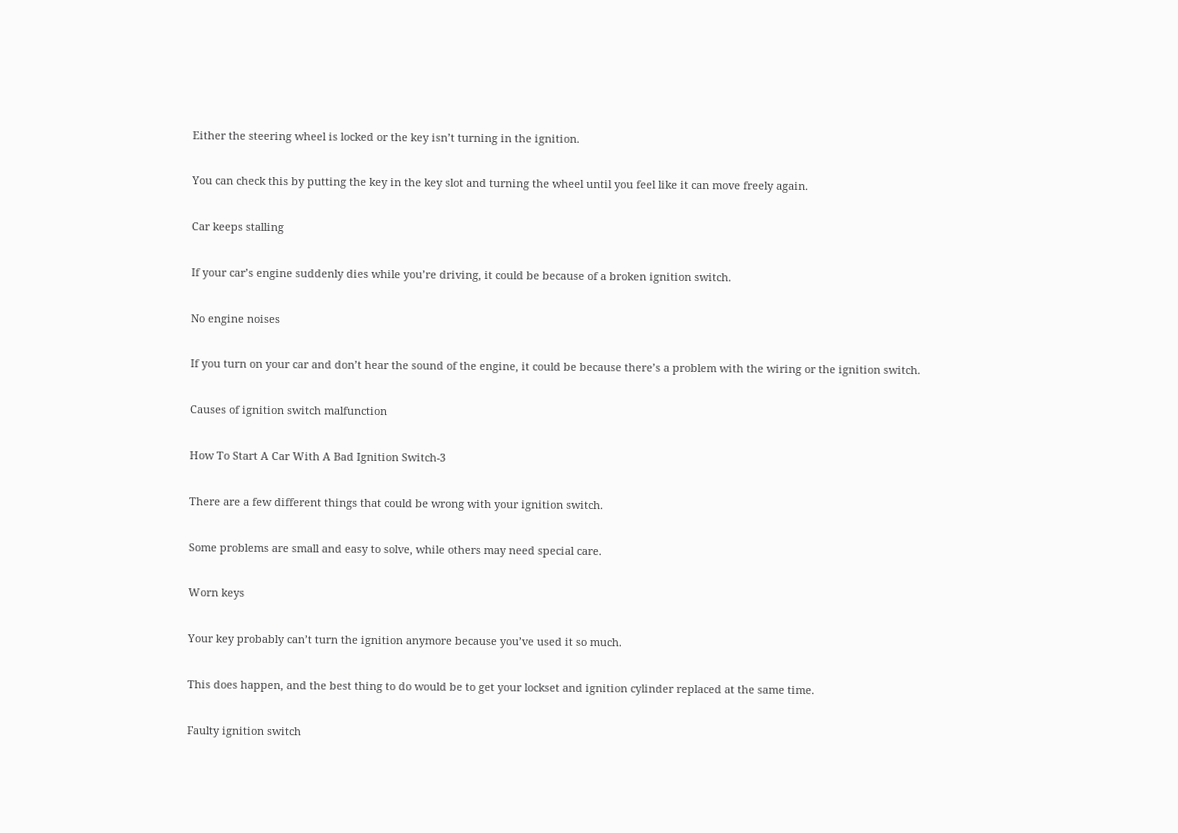Either the steering wheel is locked or the key isn’t turning in the ignition.

You can check this by putting the key in the key slot and turning the wheel until you feel like it can move freely again.

Car keeps stalling

If your car’s engine suddenly dies while you’re driving, it could be because of a broken ignition switch.

No engine noises

If you turn on your car and don’t hear the sound of the engine, it could be because there’s a problem with the wiring or the ignition switch.

Causes of ignition switch malfunction

How To Start A Car With A Bad Ignition Switch-3

There are a few different things that could be wrong with your ignition switch.

Some problems are small and easy to solve, while others may need special care.

Worn keys

Your key probably can’t turn the ignition anymore because you’ve used it so much.

This does happen, and the best thing to do would be to get your lockset and ignition cylinder replaced at the same time.

Faulty ignition switch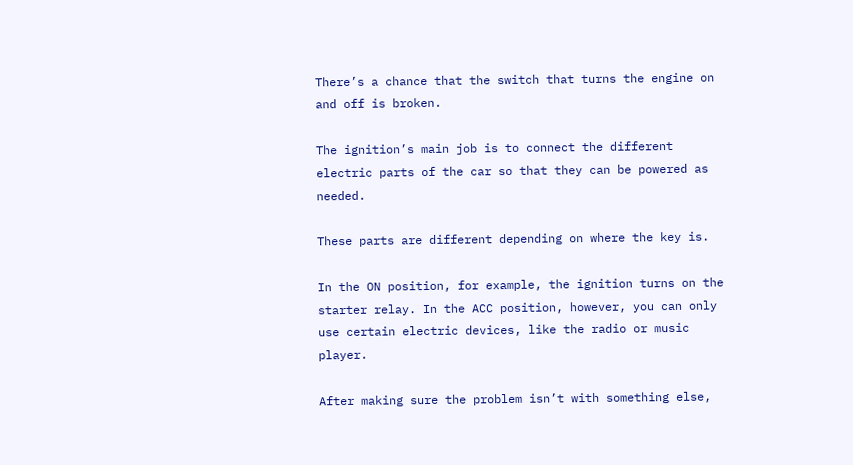There’s a chance that the switch that turns the engine on and off is broken.

The ignition’s main job is to connect the different electric parts of the car so that they can be powered as needed.

These parts are different depending on where the key is.

In the ON position, for example, the ignition turns on the starter relay. In the ACC position, however, you can only use certain electric devices, like the radio or music player.

After making sure the problem isn’t with something else,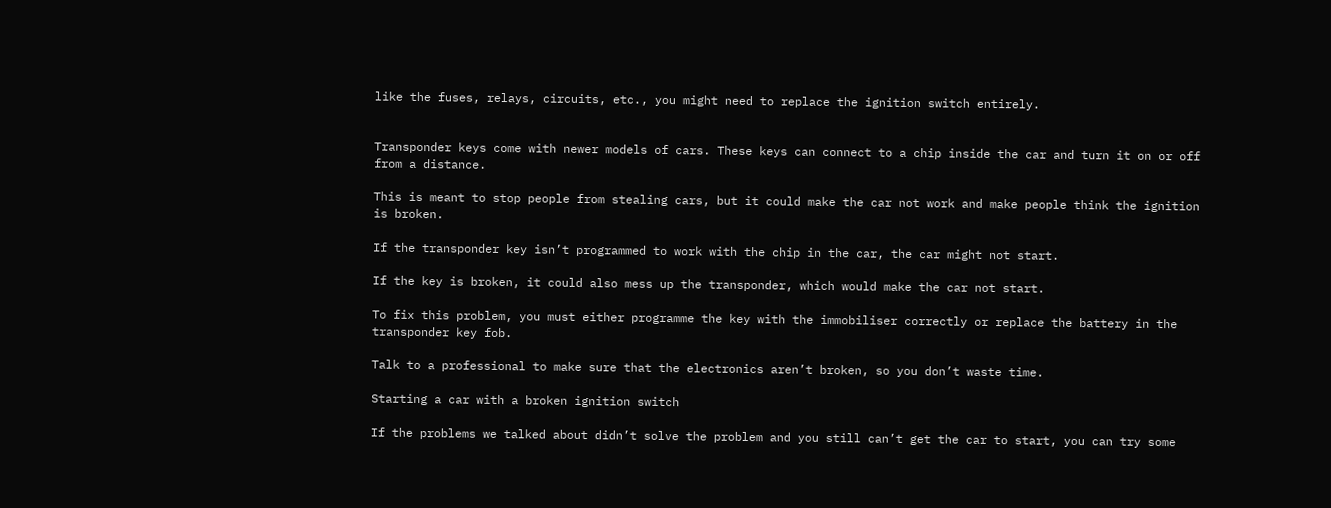like the fuses, relays, circuits, etc., you might need to replace the ignition switch entirely.


Transponder keys come with newer models of cars. These keys can connect to a chip inside the car and turn it on or off from a distance.

This is meant to stop people from stealing cars, but it could make the car not work and make people think the ignition is broken.

If the transponder key isn’t programmed to work with the chip in the car, the car might not start.

If the key is broken, it could also mess up the transponder, which would make the car not start.

To fix this problem, you must either programme the key with the immobiliser correctly or replace the battery in the transponder key fob.

Talk to a professional to make sure that the electronics aren’t broken, so you don’t waste time.

Starting a car with a broken ignition switch

If the problems we talked about didn’t solve the problem and you still can’t get the car to start, you can try some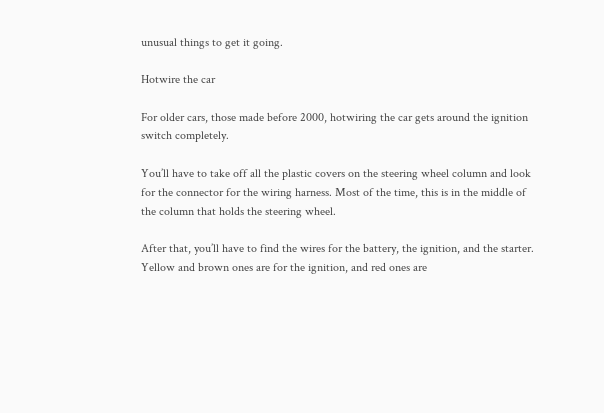unusual things to get it going.

Hotwire the car

For older cars, those made before 2000, hotwiring the car gets around the ignition switch completely.

You’ll have to take off all the plastic covers on the steering wheel column and look for the connector for the wiring harness. Most of the time, this is in the middle of the column that holds the steering wheel.

After that, you’ll have to find the wires for the battery, the ignition, and the starter. Yellow and brown ones are for the ignition, and red ones are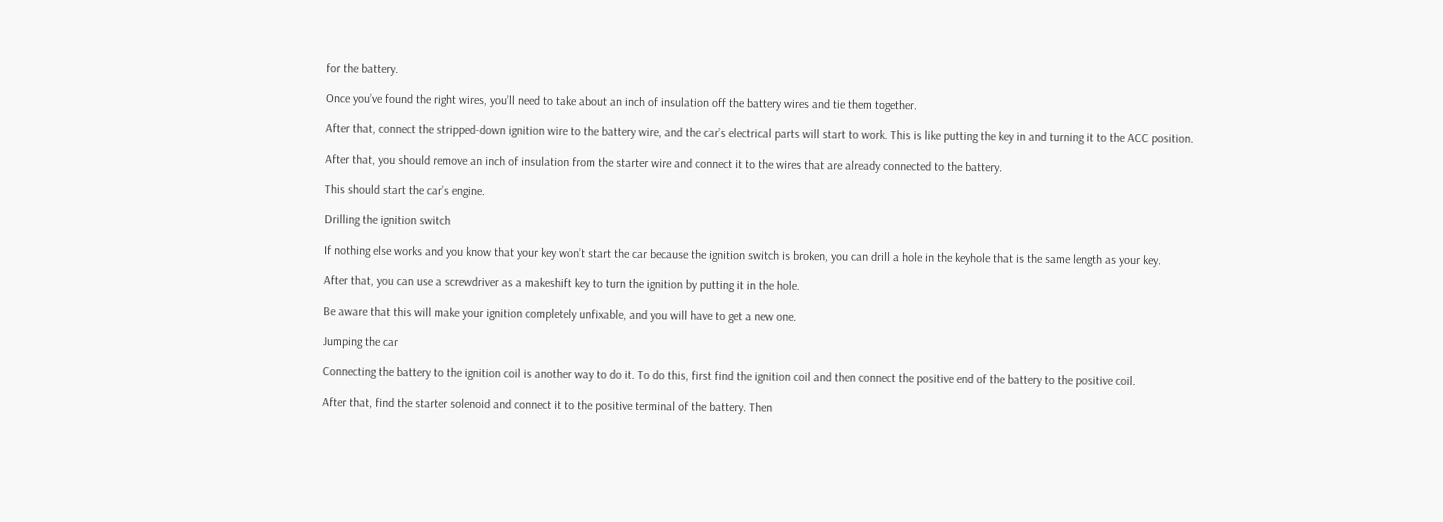for the battery.

Once you’ve found the right wires, you’ll need to take about an inch of insulation off the battery wires and tie them together.

After that, connect the stripped-down ignition wire to the battery wire, and the car’s electrical parts will start to work. This is like putting the key in and turning it to the ACC position.

After that, you should remove an inch of insulation from the starter wire and connect it to the wires that are already connected to the battery.

This should start the car’s engine.

Drilling the ignition switch

If nothing else works and you know that your key won’t start the car because the ignition switch is broken, you can drill a hole in the keyhole that is the same length as your key.

After that, you can use a screwdriver as a makeshift key to turn the ignition by putting it in the hole.

Be aware that this will make your ignition completely unfixable, and you will have to get a new one.

Jumping the car

Connecting the battery to the ignition coil is another way to do it. To do this, first find the ignition coil and then connect the positive end of the battery to the positive coil.

After that, find the starter solenoid and connect it to the positive terminal of the battery. Then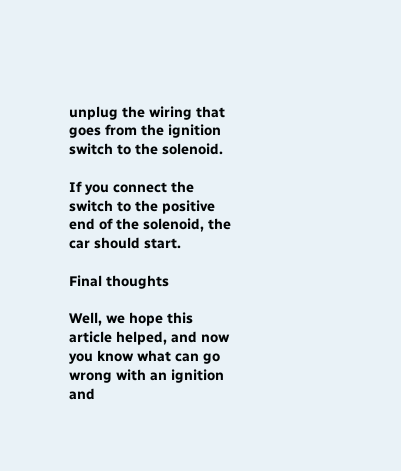unplug the wiring that goes from the ignition switch to the solenoid.

If you connect the switch to the positive end of the solenoid, the car should start.

Final thoughts

Well, we hope this article helped, and now you know what can go wrong with an ignition and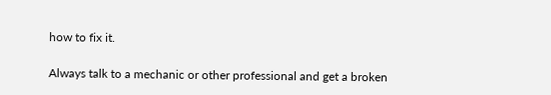how to fix it.

Always talk to a mechanic or other professional and get a broken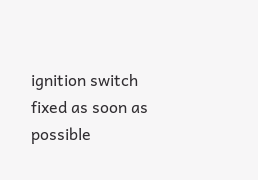ignition switch fixed as soon as possible